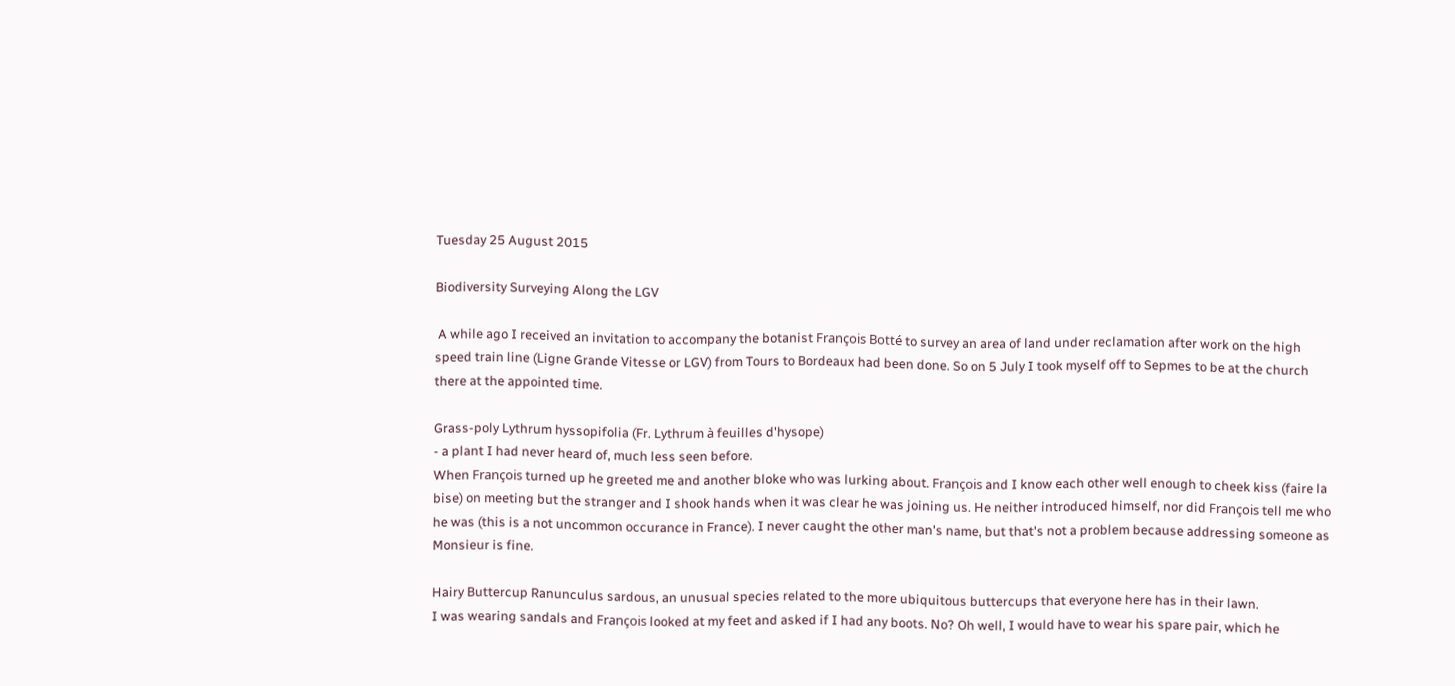Tuesday 25 August 2015

Biodiversity Surveying Along the LGV

 A while ago I received an invitation to accompany the botanist François Botté to survey an area of land under reclamation after work on the high speed train line (Ligne Grande Vitesse or LGV) from Tours to Bordeaux had been done. So on 5 July I took myself off to Sepmes to be at the church there at the appointed time.

Grass-poly Lythrum hyssopifolia (Fr. Lythrum à feuilles d'hysope)
- a plant I had never heard of, much less seen before.
When François turned up he greeted me and another bloke who was lurking about. François and I know each other well enough to cheek kiss (faire la bise) on meeting but the stranger and I shook hands when it was clear he was joining us. He neither introduced himself, nor did François tell me who he was (this is a not uncommon occurance in France). I never caught the other man's name, but that's not a problem because addressing someone as Monsieur is fine.

Hairy Buttercup Ranunculus sardous, an unusual species related to the more ubiquitous buttercups that everyone here has in their lawn.
I was wearing sandals and François looked at my feet and asked if I had any boots. No? Oh well, I would have to wear his spare pair, which he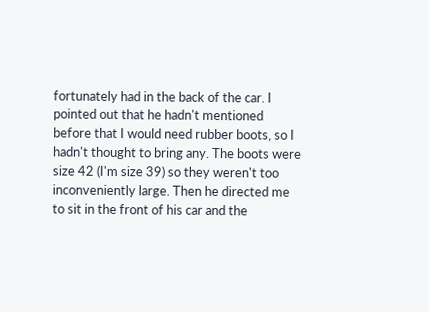fortunately had in the back of the car. I pointed out that he hadn't mentioned before that I would need rubber boots, so I hadn't thought to bring any. The boots were size 42 (I'm size 39) so they weren't too inconveniently large. Then he directed me to sit in the front of his car and the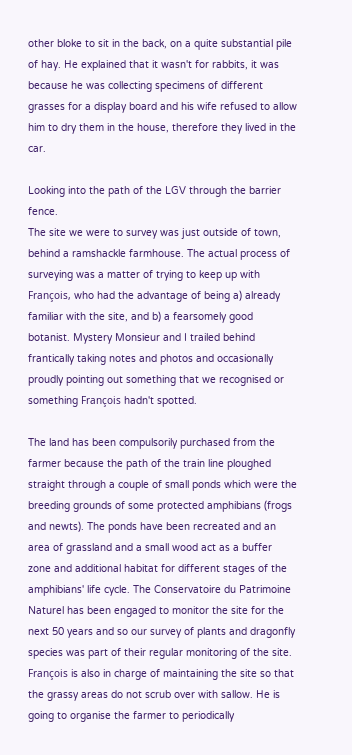other bloke to sit in the back, on a quite substantial pile of hay. He explained that it wasn't for rabbits, it was because he was collecting specimens of different grasses for a display board and his wife refused to allow him to dry them in the house, therefore they lived in the car.

Looking into the path of the LGV through the barrier fence.
The site we were to survey was just outside of town, behind a ramshackle farmhouse. The actual process of surveying was a matter of trying to keep up with François, who had the advantage of being a) already familiar with the site, and b) a fearsomely good botanist. Mystery Monsieur and I trailed behind frantically taking notes and photos and occasionally proudly pointing out something that we recognised or something François hadn't spotted.

The land has been compulsorily purchased from the farmer because the path of the train line ploughed straight through a couple of small ponds which were the breeding grounds of some protected amphibians (frogs and newts). The ponds have been recreated and an area of grassland and a small wood act as a buffer zone and additional habitat for different stages of the amphibians' life cycle. The Conservatoire du Patrimoine Naturel has been engaged to monitor the site for the next 50 years and so our survey of plants and dragonfly species was part of their regular monitoring of the site. François is also in charge of maintaining the site so that the grassy areas do not scrub over with sallow. He is going to organise the farmer to periodically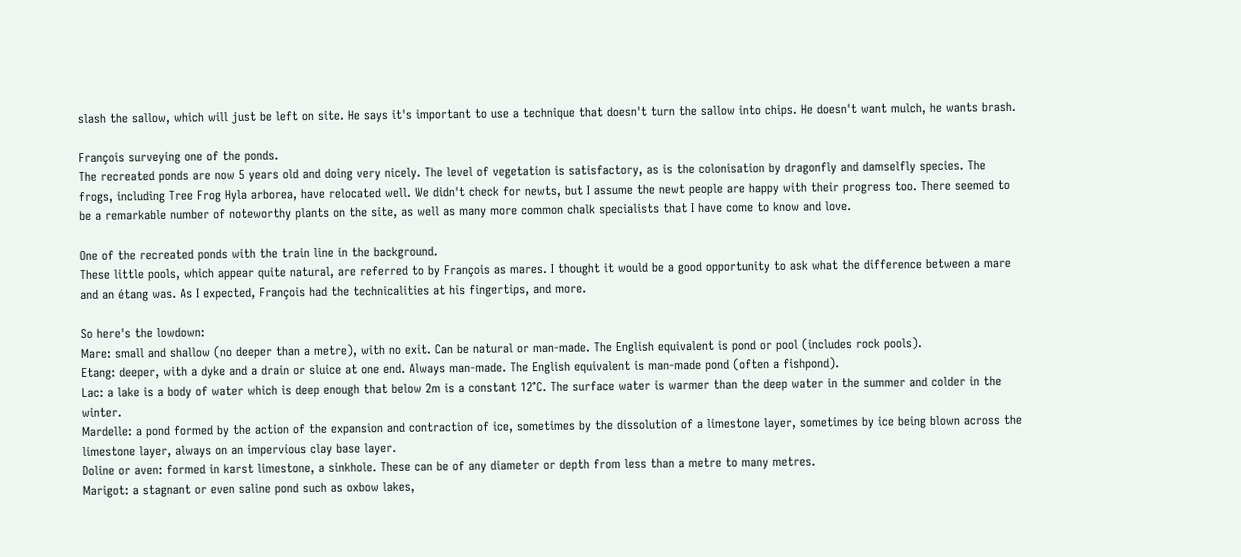slash the sallow, which will just be left on site. He says it's important to use a technique that doesn't turn the sallow into chips. He doesn't want mulch, he wants brash.

François surveying one of the ponds.
The recreated ponds are now 5 years old and doing very nicely. The level of vegetation is satisfactory, as is the colonisation by dragonfly and damselfly species. The frogs, including Tree Frog Hyla arborea, have relocated well. We didn't check for newts, but I assume the newt people are happy with their progress too. There seemed to be a remarkable number of noteworthy plants on the site, as well as many more common chalk specialists that I have come to know and love.

One of the recreated ponds with the train line in the background.
These little pools, which appear quite natural, are referred to by François as mares. I thought it would be a good opportunity to ask what the difference between a mare and an étang was. As I expected, François had the technicalities at his fingertips, and more.

So here's the lowdown:
Mare: small and shallow (no deeper than a metre), with no exit. Can be natural or man-made. The English equivalent is pond or pool (includes rock pools).
Etang: deeper, with a dyke and a drain or sluice at one end. Always man-made. The English equivalent is man-made pond (often a fishpond).
Lac: a lake is a body of water which is deep enough that below 2m is a constant 12°C. The surface water is warmer than the deep water in the summer and colder in the winter.
Mardelle: a pond formed by the action of the expansion and contraction of ice, sometimes by the dissolution of a limestone layer, sometimes by ice being blown across the limestone layer, always on an impervious clay base layer.
Doline or aven: formed in karst limestone, a sinkhole. These can be of any diameter or depth from less than a metre to many metres.
Marigot: a stagnant or even saline pond such as oxbow lakes,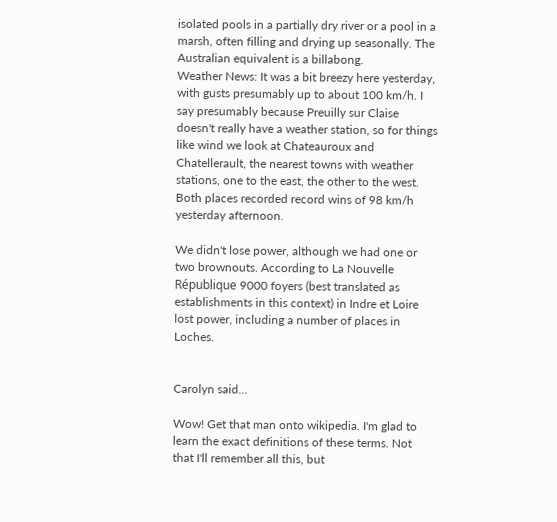isolated pools in a partially dry river or a pool in a marsh, often filling and drying up seasonally. The Australian equivalent is a billabong.
Weather News: It was a bit breezy here yesterday, with gusts presumably up to about 100 km/h. I say presumably because Preuilly sur Claise doesn't really have a weather station, so for things like wind we look at Chateauroux and Chatellerault, the nearest towns with weather stations, one to the east, the other to the west.  Both places recorded record wins of 98 km/h yesterday afternoon.

We didn't lose power, although we had one or two brownouts. According to La Nouvelle République 9000 foyers (best translated as establishments in this context) in Indre et Loire lost power, including a number of places in Loches.


Carolyn said...

Wow! Get that man onto wikipedia. I'm glad to learn the exact definitions of these terms. Not that I'll remember all this, but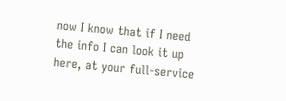now I know that if I need the info I can look it up here, at your full-service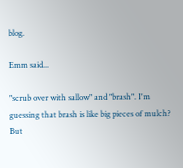blog.

Emm said...

"scrub over with sallow" and "brash". I'm guessing that brash is like big pieces of mulch? But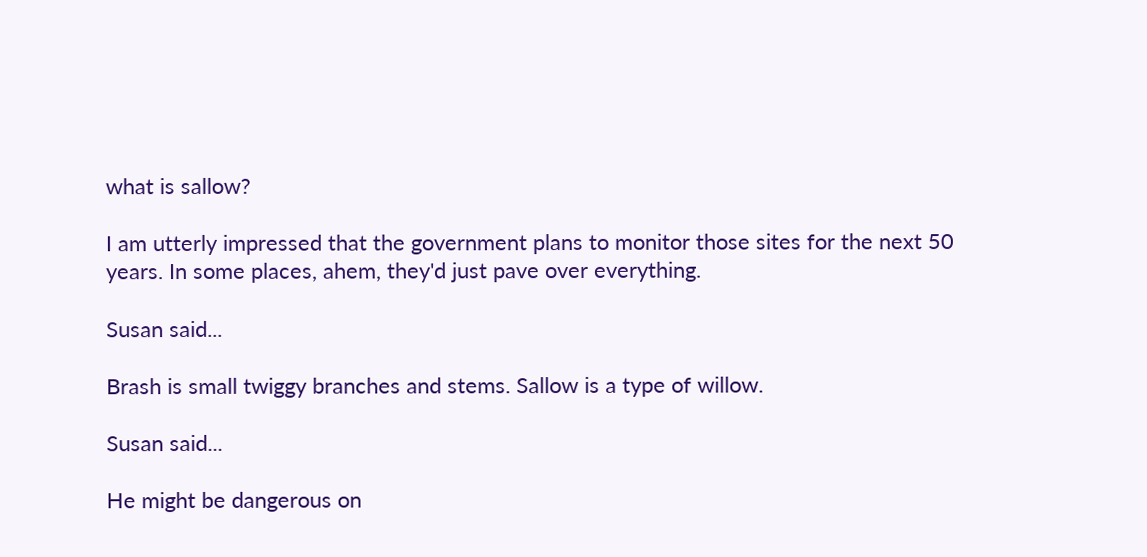what is sallow?

I am utterly impressed that the government plans to monitor those sites for the next 50 years. In some places, ahem, they'd just pave over everything.

Susan said...

Brash is small twiggy branches and stems. Sallow is a type of willow.

Susan said...

He might be dangerous on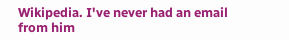Wikipedia. I've never had an email from him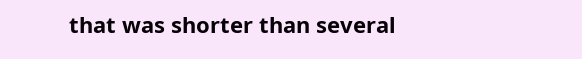that was shorter than several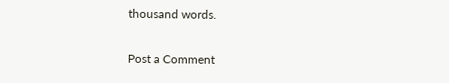thousand words.

Post a Comment